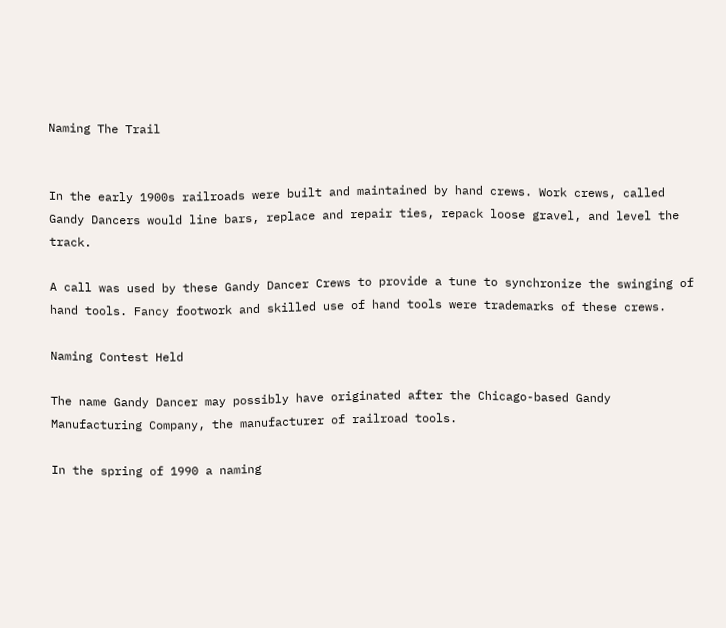Naming The Trail


In the early 1900s railroads were built and maintained by hand crews. Work crews, called Gandy Dancers would line bars, replace and repair ties, repack loose gravel, and level the track.

A call was used by these Gandy Dancer Crews to provide a tune to synchronize the swinging of hand tools. Fancy footwork and skilled use of hand tools were trademarks of these crews.

Naming Contest Held

The name Gandy Dancer may possibly have originated after the Chicago-based Gandy Manufacturing Company, the manufacturer of railroad tools.

In the spring of 1990 a naming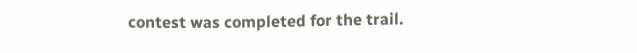contest was completed for the trail.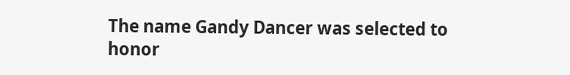The name Gandy Dancer was selected to honor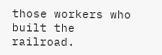those workers who built the railroad.